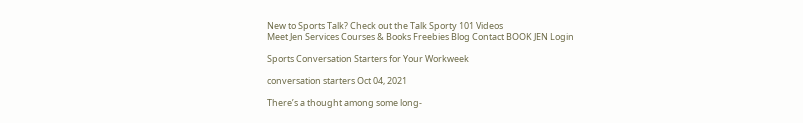New to Sports Talk? Check out the Talk Sporty 101 Videos
Meet Jen Services Courses & Books Freebies Blog Contact BOOK JEN Login

Sports Conversation Starters for Your Workweek

conversation starters Oct 04, 2021

There’s a thought among some long-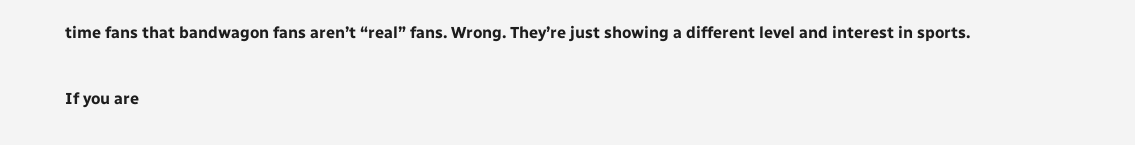time fans that bandwagon fans aren’t “real” fans. Wrong. They’re just showing a different level and interest in sports.


If you are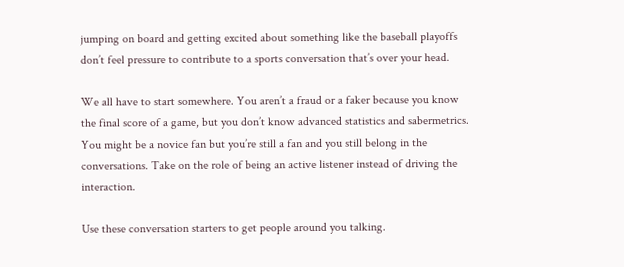jumping on board and getting excited about something like the baseball playoffs don’t feel pressure to contribute to a sports conversation that’s over your head.

We all have to start somewhere. You aren’t a fraud or a faker because you know the final score of a game, but you don’t know advanced statistics and sabermetrics. You might be a novice fan but you’re still a fan and you still belong in the conversations. Take on the role of being an active listener instead of driving the interaction.

Use these conversation starters to get people around you talking.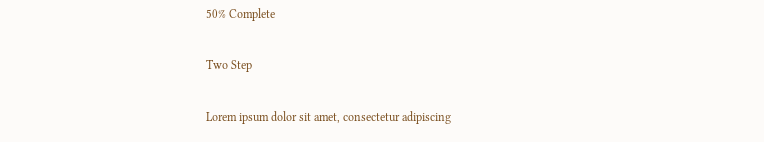50% Complete

Two Step

Lorem ipsum dolor sit amet, consectetur adipiscing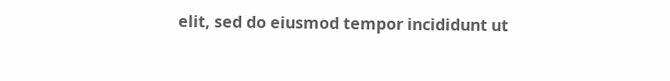elit, sed do eiusmod tempor incididunt ut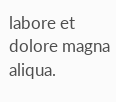labore et dolore magna aliqua.